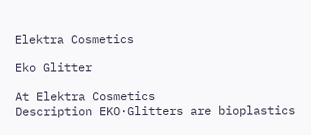Elektra Cosmetics

Eko Glitter

At Elektra Cosmetics
Description EKO·Glitters are bioplastics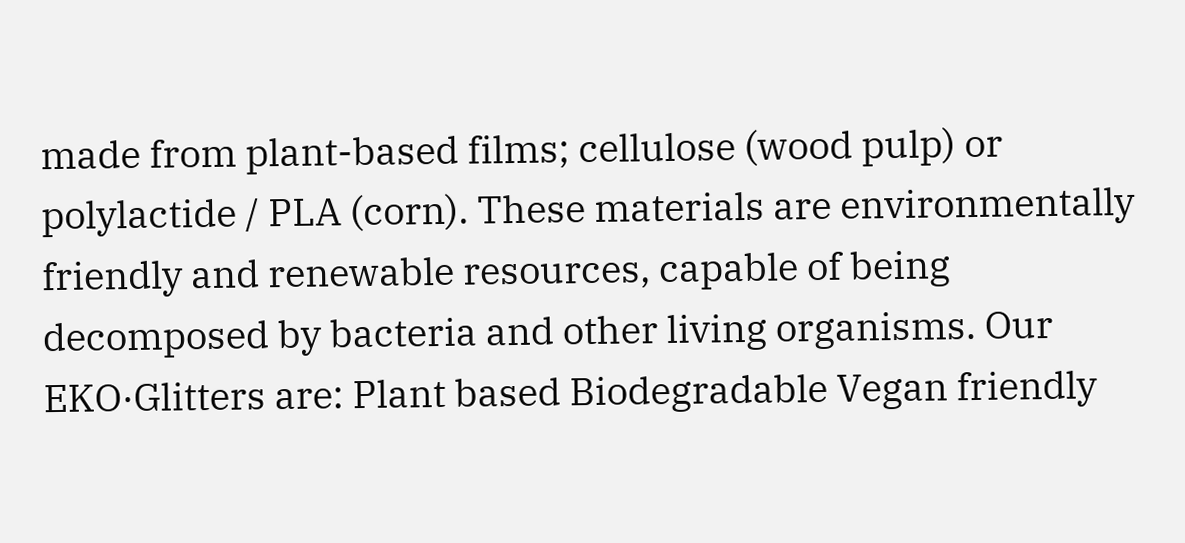made from plant-based films; cellulose (wood pulp) or polylactide / PLA (corn). These materials are environmentally friendly and renewable resources, capable of being decomposed by bacteria and other living organisms. Our EKO·Glitters are: Plant based Biodegradable Vegan friendly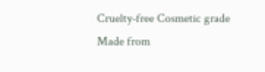Cruelty-free Cosmetic grade Made from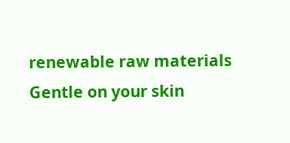renewable raw materials Gentle on your skin